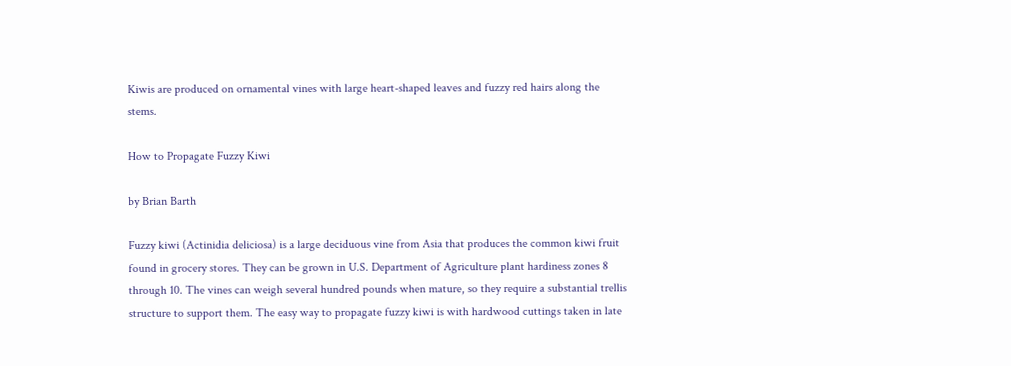Kiwis are produced on ornamental vines with large heart-shaped leaves and fuzzy red hairs along the stems.

How to Propagate Fuzzy Kiwi

by Brian Barth

Fuzzy kiwi (Actinidia deliciosa) is a large deciduous vine from Asia that produces the common kiwi fruit found in grocery stores. They can be grown in U.S. Department of Agriculture plant hardiness zones 8 through 10. The vines can weigh several hundred pounds when mature, so they require a substantial trellis structure to support them. The easy way to propagate fuzzy kiwi is with hardwood cuttings taken in late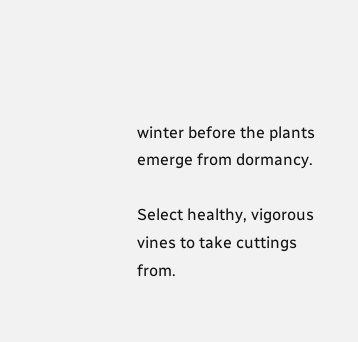winter before the plants emerge from dormancy.

Select healthy, vigorous vines to take cuttings from.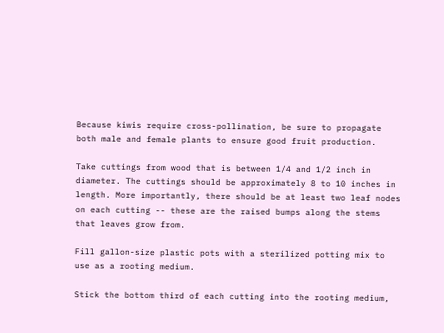Because kiwis require cross-pollination, be sure to propagate both male and female plants to ensure good fruit production.

Take cuttings from wood that is between 1/4 and 1/2 inch in diameter. The cuttings should be approximately 8 to 10 inches in length. More importantly, there should be at least two leaf nodes on each cutting -- these are the raised bumps along the stems that leaves grow from.

Fill gallon-size plastic pots with a sterilized potting mix to use as a rooting medium.

Stick the bottom third of each cutting into the rooting medium,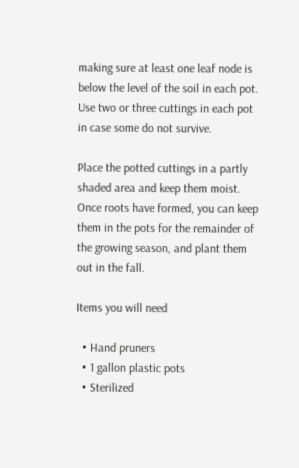making sure at least one leaf node is below the level of the soil in each pot. Use two or three cuttings in each pot in case some do not survive.

Place the potted cuttings in a partly shaded area and keep them moist. Once roots have formed, you can keep them in the pots for the remainder of the growing season, and plant them out in the fall.

Items you will need

  • Hand pruners
  • 1 gallon plastic pots
  • Sterilized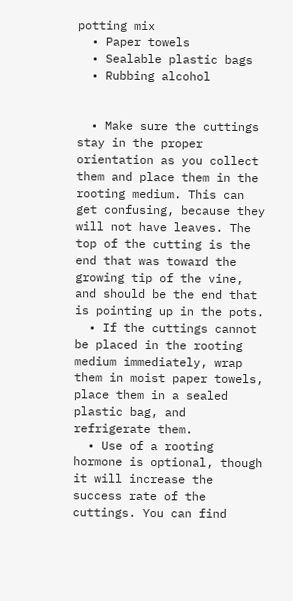potting mix
  • Paper towels
  • Sealable plastic bags
  • Rubbing alcohol


  • Make sure the cuttings stay in the proper orientation as you collect them and place them in the rooting medium. This can get confusing, because they will not have leaves. The top of the cutting is the end that was toward the growing tip of the vine, and should be the end that is pointing up in the pots.
  • If the cuttings cannot be placed in the rooting medium immediately, wrap them in moist paper towels, place them in a sealed plastic bag, and refrigerate them.
  • Use of a rooting hormone is optional, though it will increase the success rate of the cuttings. You can find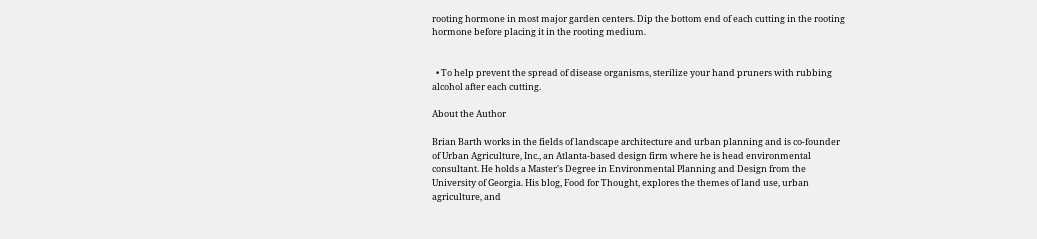rooting hormone in most major garden centers. Dip the bottom end of each cutting in the rooting hormone before placing it in the rooting medium.


  • To help prevent the spread of disease organisms, sterilize your hand pruners with rubbing alcohol after each cutting.

About the Author

Brian Barth works in the fields of landscape architecture and urban planning and is co-founder of Urban Agriculture, Inc., an Atlanta-based design firm where he is head environmental consultant. He holds a Master's Degree in Environmental Planning and Design from the University of Georgia. His blog, Food for Thought, explores the themes of land use, urban agriculture, and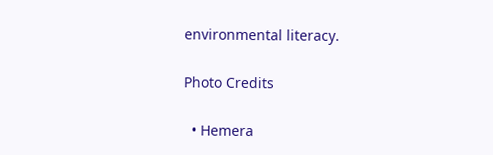environmental literacy.

Photo Credits

  • Hemera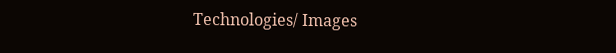Technologies/ Images